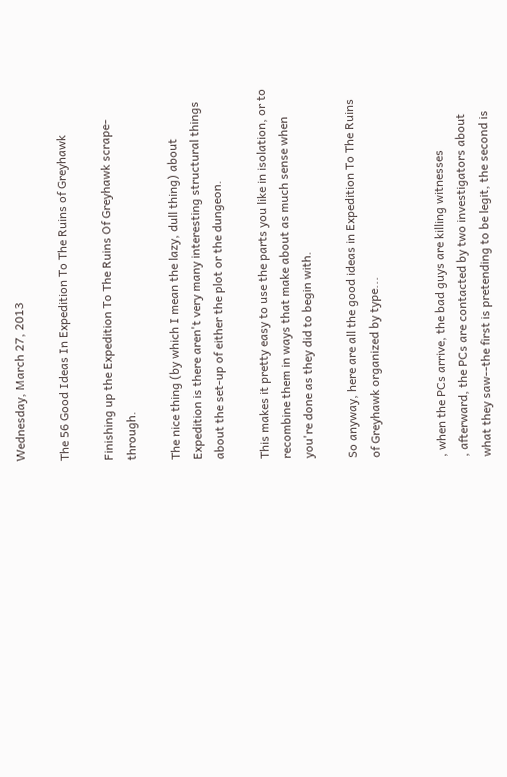Wednesday, March 27, 2013

The 56 Good Ideas In Expedition To The Ruins of Greyhawk

Finishing up the Expedition To The Ruins Of Greyhawk scrape-through.

The nice thing (by which I mean the lazy, dull thing) about Expedition is there aren't very many interesting structural things about the set-up of either the plot or the dungeon.

This makes it pretty easy to use the parts you like in isolation, or to recombine them in ways that make about as much sense when you're done as they did to begin with.

So anyway, here are all the good ideas in Expedition To The Ruins of Greyhawk organized by type...


, when the PCs arrive, the bad guys are killing witnesses
, afterward, the PCs are contacted by two investigators about what they saw--the first is pretending to be legit, the second is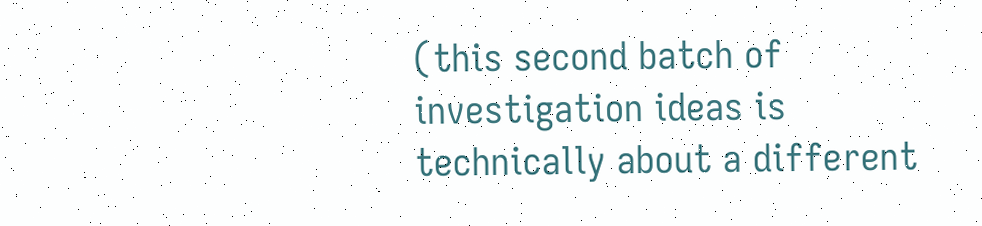(this second batch of investigation ideas is technically about a different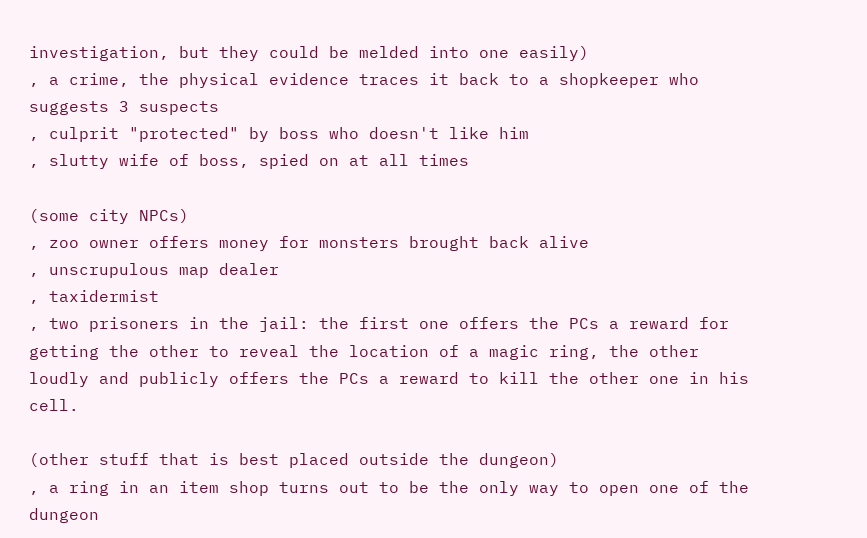investigation, but they could be melded into one easily)
, a crime, the physical evidence traces it back to a shopkeeper who suggests 3 suspects
, culprit "protected" by boss who doesn't like him
, slutty wife of boss, spied on at all times

(some city NPCs)
, zoo owner offers money for monsters brought back alive
, unscrupulous map dealer
, taxidermist
, two prisoners in the jail: the first one offers the PCs a reward for getting the other to reveal the location of a magic ring, the other loudly and publicly offers the PCs a reward to kill the other one in his cell.

(other stuff that is best placed outside the dungeon)
, a ring in an item shop turns out to be the only way to open one of the dungeon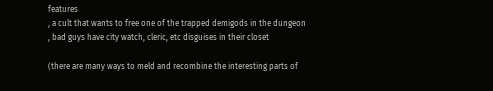features
, a cult that wants to free one of the trapped demigods in the dungeon
, bad guys have city watch, cleric, etc disguises in their closet

(there are many ways to meld and recombine the interesting parts of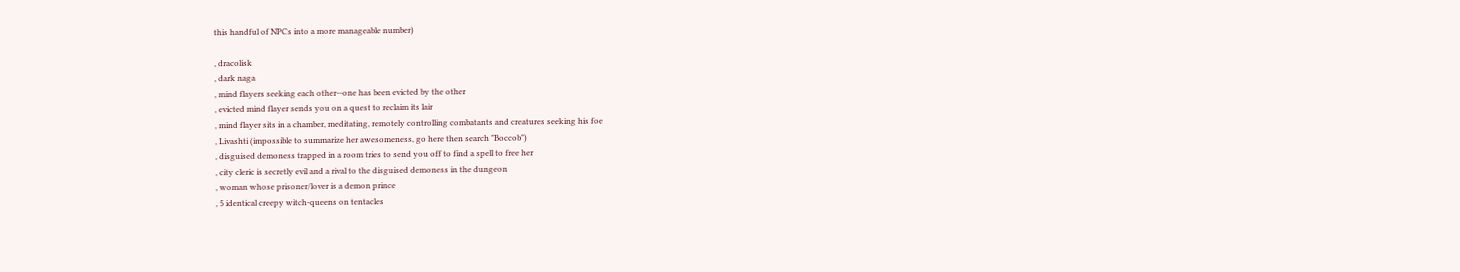this handful of NPCs into a more manageable number)

, dracolisk
, dark naga
, mind flayers seeking each other--one has been evicted by the other
, evicted mind flayer sends you on a quest to reclaim its lair
, mind flayer sits in a chamber, meditating, remotely controlling combatants and creatures seeking his foe
, Livashti (impossible to summarize her awesomeness, go here then search "Boccob")
, disguised demoness trapped in a room tries to send you off to find a spell to free her
, city cleric is secretly evil and a rival to the disguised demoness in the dungeon
, woman whose prisoner/lover is a demon prince
, 5 identical creepy witch-queens on tentacles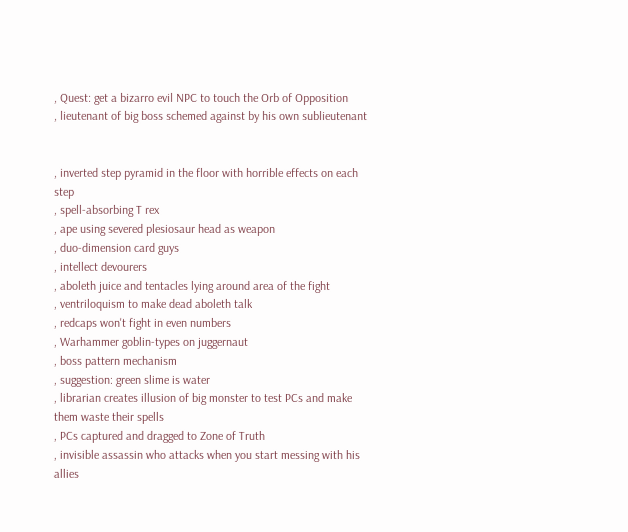, Quest: get a bizarro evil NPC to touch the Orb of Opposition
, lieutenant of big boss schemed against by his own sublieutenant


, inverted step pyramid in the floor with horrible effects on each step
, spell-absorbing T rex
, ape using severed plesiosaur head as weapon
, duo-dimension card guys
, intellect devourers
, aboleth juice and tentacles lying around area of the fight
, ventriloquism to make dead aboleth talk
, redcaps won't fight in even numbers
, Warhammer goblin-types on juggernaut
, boss pattern mechanism
, suggestion: green slime is water
, librarian creates illusion of big monster to test PCs and make them waste their spells
, PCs captured and dragged to Zone of Truth
, invisible assassin who attacks when you start messing with his allies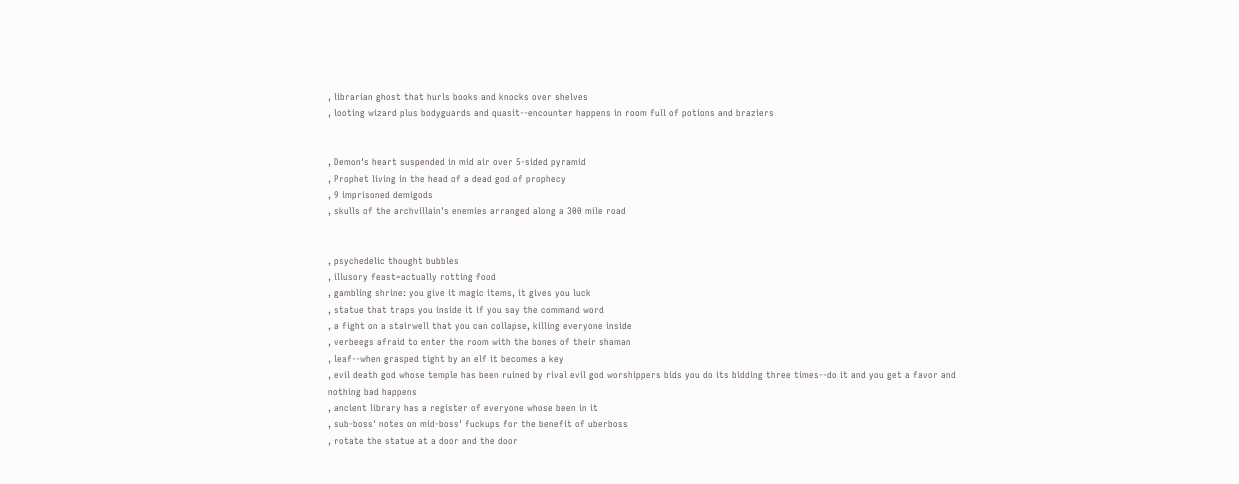, librarian ghost that hurls books and knocks over shelves
, looting wizard plus bodyguards and quasit--encounter happens in room full of potions and braziers


, Demon's heart suspended in mid air over 5-sided pyramid
, Prophet living in the head of a dead god of prophecy
, 9 imprisoned demigods
, skulls of the archvillain's enemies arranged along a 300 mile road


, psychedelic thought bubbles
, illusory feast=actually rotting food
, gambling shrine: you give it magic items, it gives you luck
, statue that traps you inside it if you say the command word
, a fight on a stairwell that you can collapse, killing everyone inside
, verbeegs afraid to enter the room with the bones of their shaman
, leaf--when grasped tight by an elf it becomes a key
, evil death god whose temple has been ruined by rival evil god worshippers bids you do its bidding three times--do it and you get a favor and nothing bad happens
, ancient library has a register of everyone whose been in it
, sub-boss' notes on mid-boss' fuckups for the benefit of uberboss
, rotate the statue at a door and the door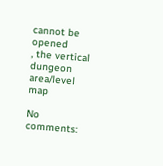cannot be opened
, the vertical dungeon area/level map

No comments: